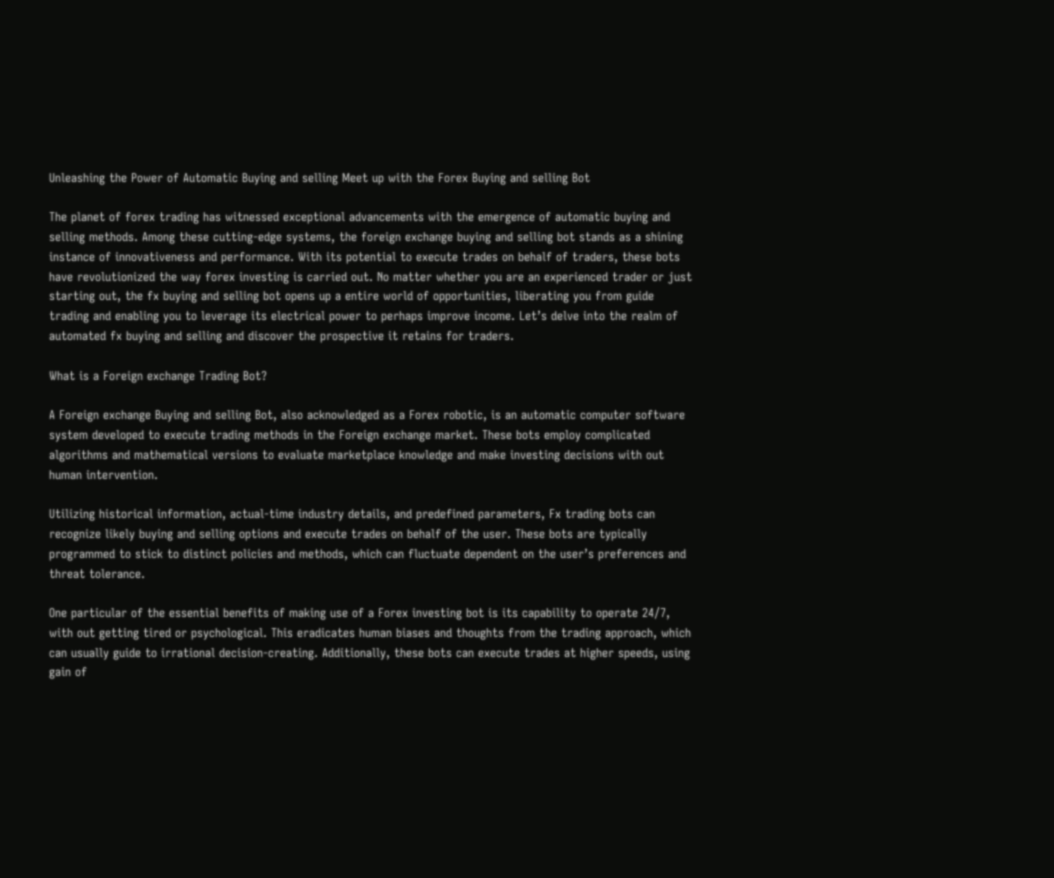Unleashing the Power of Automatic Buying and selling Meet up with the Forex Buying and selling Bot

The planet of forex trading has witnessed exceptional advancements with the emergence of automatic buying and selling methods. Among these cutting-edge systems, the foreign exchange buying and selling bot stands as a shining instance of innovativeness and performance. With its potential to execute trades on behalf of traders, these bots have revolutionized the way forex investing is carried out. No matter whether you are an experienced trader or just starting out, the fx buying and selling bot opens up a entire world of opportunities, liberating you from guide trading and enabling you to leverage its electrical power to perhaps improve income. Let’s delve into the realm of automated fx buying and selling and discover the prospective it retains for traders.

What is a Foreign exchange Trading Bot?

A Foreign exchange Buying and selling Bot, also acknowledged as a Forex robotic, is an automatic computer software system developed to execute trading methods in the Foreign exchange market. These bots employ complicated algorithms and mathematical versions to evaluate marketplace knowledge and make investing decisions with out human intervention.

Utilizing historical information, actual-time industry details, and predefined parameters, Fx trading bots can recognize likely buying and selling options and execute trades on behalf of the user. These bots are typically programmed to stick to distinct policies and methods, which can fluctuate dependent on the user’s preferences and threat tolerance.

One particular of the essential benefits of making use of a Forex investing bot is its capability to operate 24/7, with out getting tired or psychological. This eradicates human biases and thoughts from the trading approach, which can usually guide to irrational decision-creating. Additionally, these bots can execute trades at higher speeds, using gain of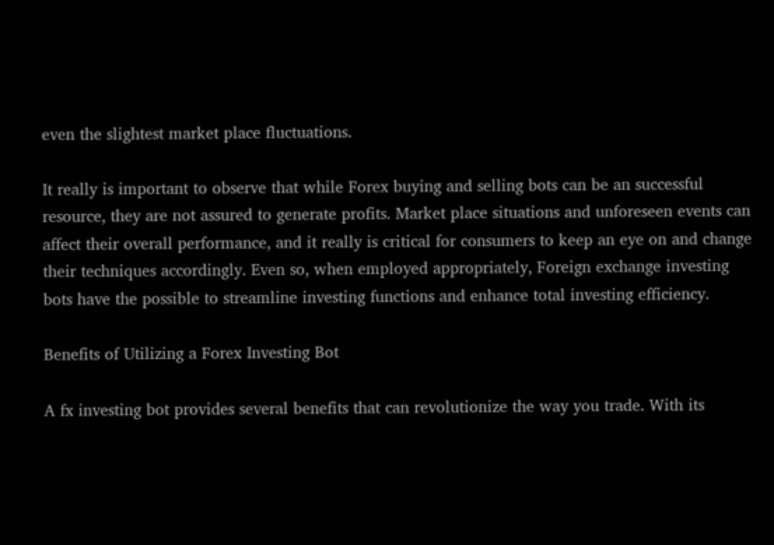even the slightest market place fluctuations.

It really is important to observe that while Forex buying and selling bots can be an successful resource, they are not assured to generate profits. Market place situations and unforeseen events can affect their overall performance, and it really is critical for consumers to keep an eye on and change their techniques accordingly. Even so, when employed appropriately, Foreign exchange investing bots have the possible to streamline investing functions and enhance total investing efficiency.

Benefits of Utilizing a Forex Investing Bot

A fx investing bot provides several benefits that can revolutionize the way you trade. With its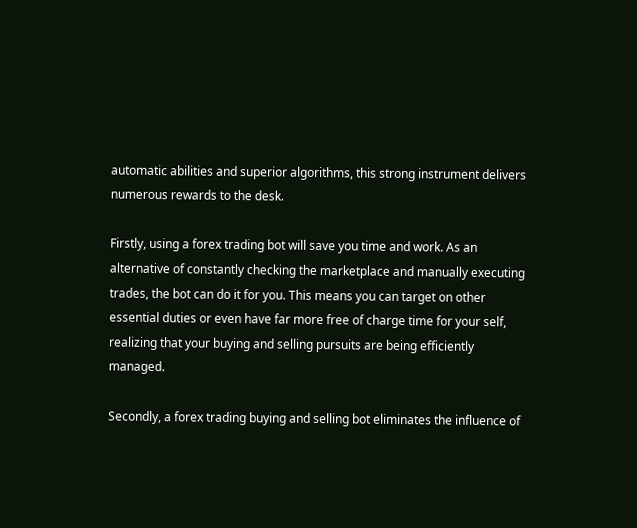automatic abilities and superior algorithms, this strong instrument delivers numerous rewards to the desk.

Firstly, using a forex trading bot will save you time and work. As an alternative of constantly checking the marketplace and manually executing trades, the bot can do it for you. This means you can target on other essential duties or even have far more free of charge time for your self, realizing that your buying and selling pursuits are being efficiently managed.

Secondly, a forex trading buying and selling bot eliminates the influence of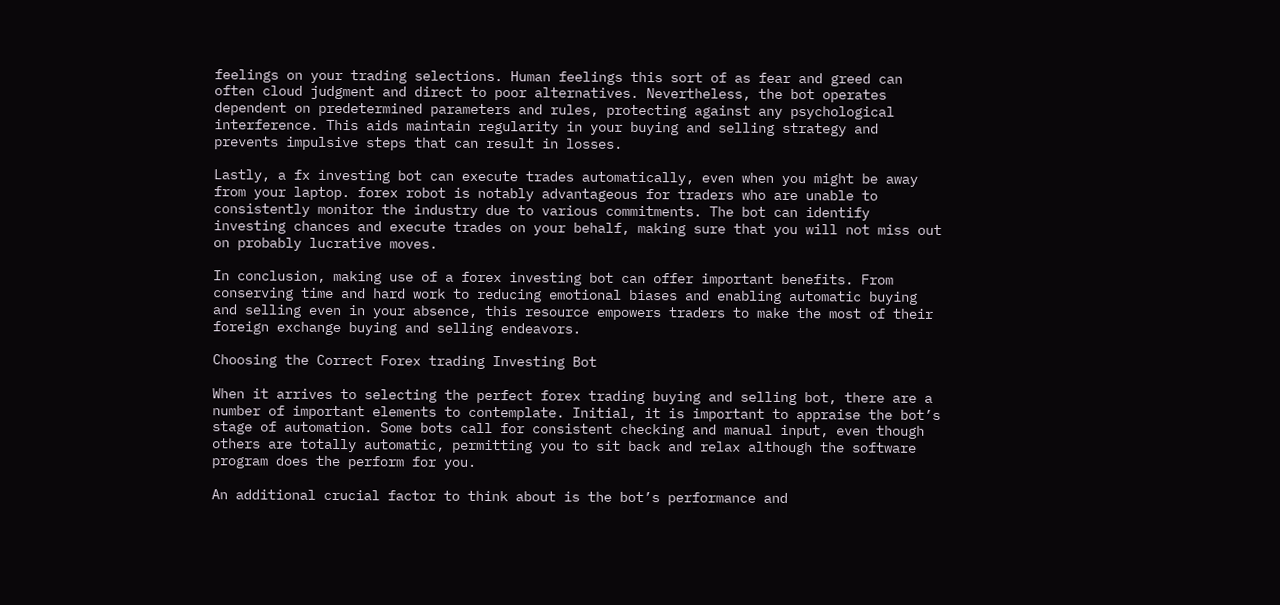feelings on your trading selections. Human feelings this sort of as fear and greed can often cloud judgment and direct to poor alternatives. Nevertheless, the bot operates dependent on predetermined parameters and rules, protecting against any psychological interference. This aids maintain regularity in your buying and selling strategy and prevents impulsive steps that can result in losses.

Lastly, a fx investing bot can execute trades automatically, even when you might be away from your laptop. forex robot is notably advantageous for traders who are unable to consistently monitor the industry due to various commitments. The bot can identify investing chances and execute trades on your behalf, making sure that you will not miss out on probably lucrative moves.

In conclusion, making use of a forex investing bot can offer important benefits. From conserving time and hard work to reducing emotional biases and enabling automatic buying and selling even in your absence, this resource empowers traders to make the most of their foreign exchange buying and selling endeavors.

Choosing the Correct Forex trading Investing Bot

When it arrives to selecting the perfect forex trading buying and selling bot, there are a number of important elements to contemplate. Initial, it is important to appraise the bot’s stage of automation. Some bots call for consistent checking and manual input, even though others are totally automatic, permitting you to sit back and relax although the software program does the perform for you.

An additional crucial factor to think about is the bot’s performance and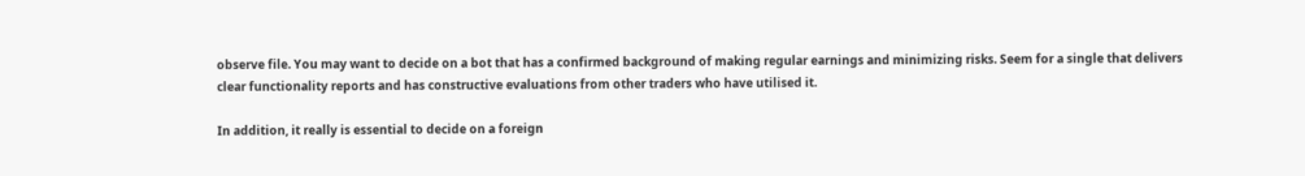observe file. You may want to decide on a bot that has a confirmed background of making regular earnings and minimizing risks. Seem for a single that delivers clear functionality reports and has constructive evaluations from other traders who have utilised it.

In addition, it really is essential to decide on a foreign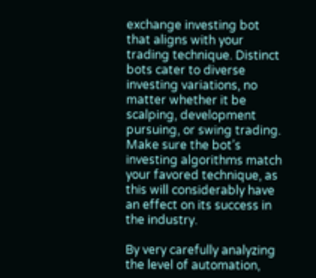exchange investing bot that aligns with your trading technique. Distinct bots cater to diverse investing variations, no matter whether it be scalping, development pursuing, or swing trading. Make sure the bot’s investing algorithms match your favored technique, as this will considerably have an effect on its success in the industry.

By very carefully analyzing the level of automation,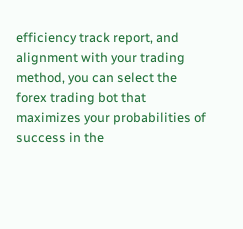efficiency track report, and alignment with your trading method, you can select the forex trading bot that maximizes your probabilities of success in the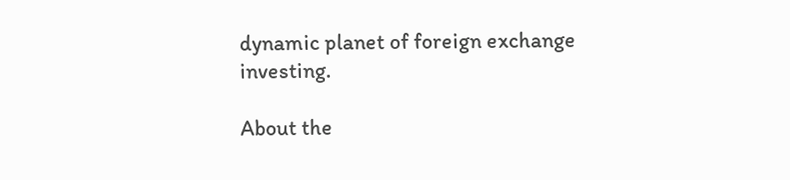dynamic planet of foreign exchange investing.

About the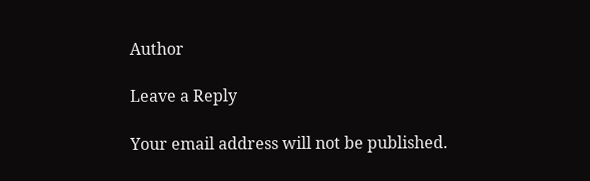Author

Leave a Reply

Your email address will not be published.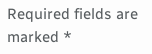Required fields are marked *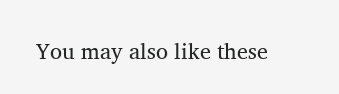You may also like these